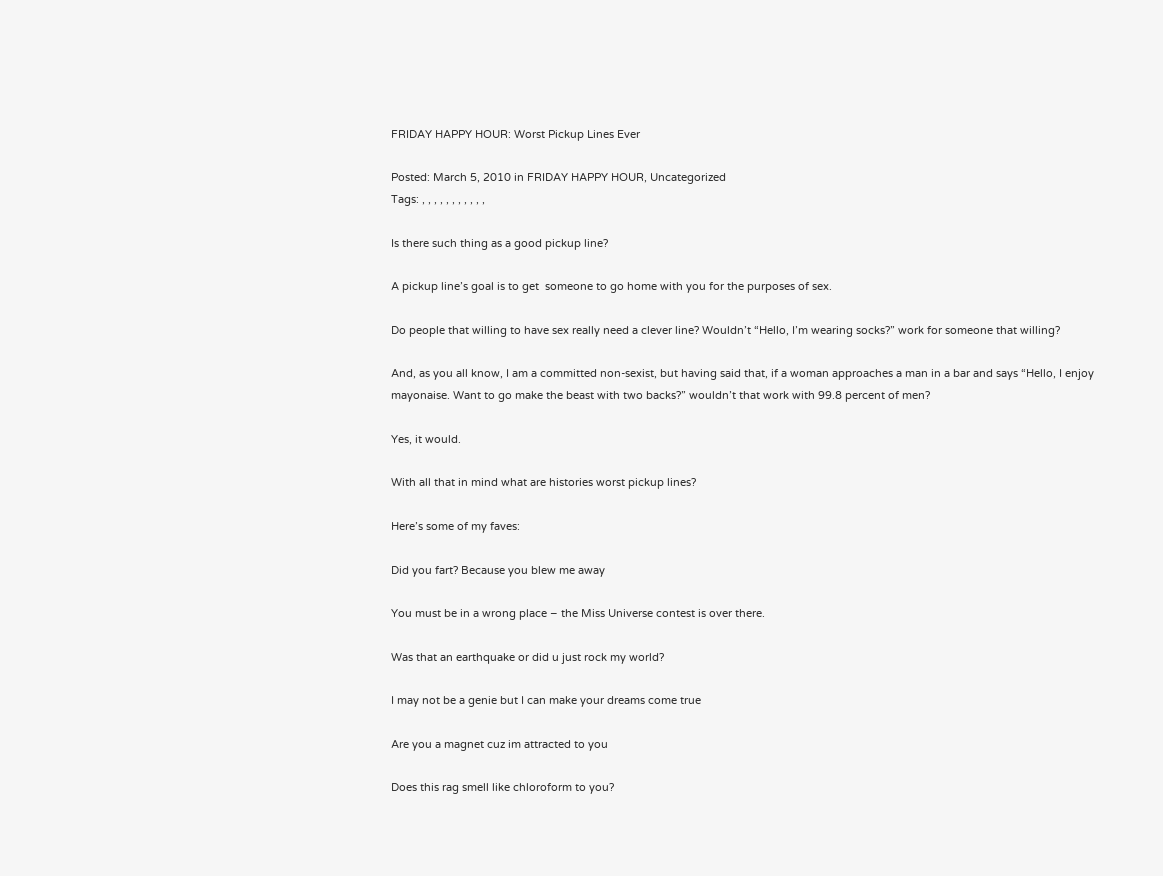FRIDAY HAPPY HOUR: Worst Pickup Lines Ever

Posted: March 5, 2010 in FRIDAY HAPPY HOUR, Uncategorized
Tags: , , , , , , , , , , ,

Is there such thing as a good pickup line?

A pickup line’s goal is to get  someone to go home with you for the purposes of sex.

Do people that willing to have sex really need a clever line? Wouldn’t “Hello, I’m wearing socks?” work for someone that willing?

And, as you all know, I am a committed non-sexist, but having said that, if a woman approaches a man in a bar and says “Hello, I enjoy mayonaise. Want to go make the beast with two backs?” wouldn’t that work with 99.8 percent of men?

Yes, it would.

With all that in mind what are histories worst pickup lines?

Here’s some of my faves:

Did you fart? Because you blew me away

You must be in a wrong place – the Miss Universe contest is over there.

Was that an earthquake or did u just rock my world?

I may not be a genie but I can make your dreams come true

Are you a magnet cuz im attracted to you

Does this rag smell like chloroform to you?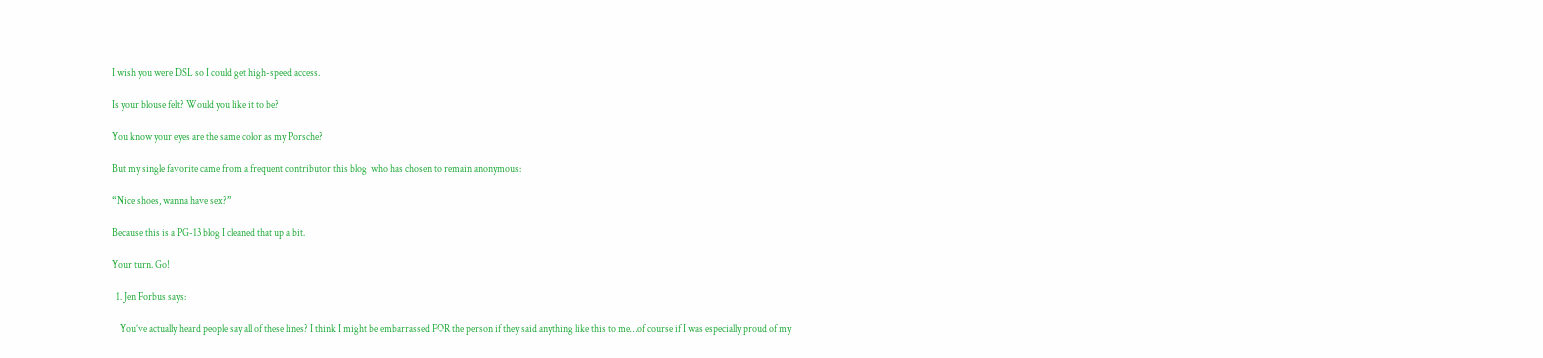I wish you were DSL so I could get high-speed access.

Is your blouse felt? Would you like it to be?

You know your eyes are the same color as my Porsche?

But my single favorite came from a frequent contributor this blog  who has chosen to remain anonymous:

“Nice shoes, wanna have sex?”

Because this is a PG-13 blog I cleaned that up a bit.

Your turn. Go!

  1. Jen Forbus says:

    You’ve actually heard people say all of these lines? I think I might be embarrassed FOR the person if they said anything like this to me…of course if I was especially proud of my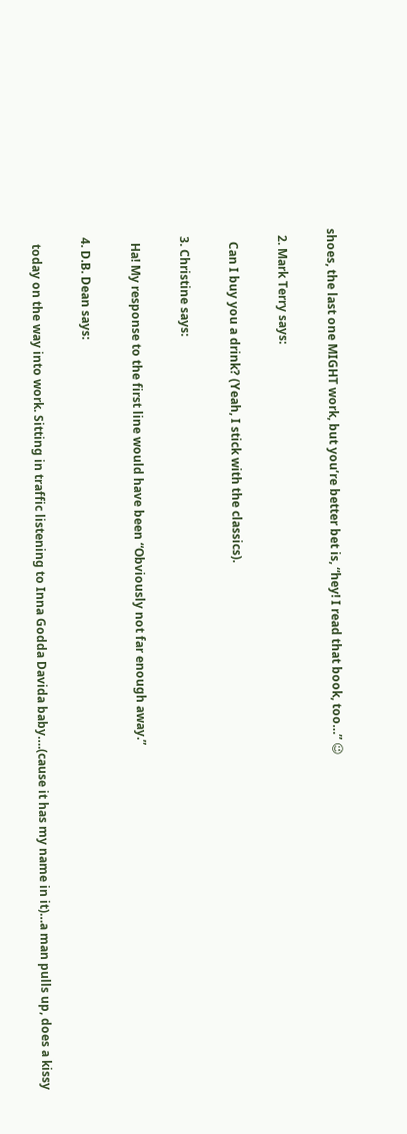shoes, the last one MIGHT work, but you’re better bet is, “hey! I read that book, too…” 😉

  2. Mark Terry says:

    Can I buy you a drink? (Yeah, I stick with the classics).

  3. Christine says:

    Ha! My response to the first line would have been “Obviously not far enough away.”

  4. D.B. Dean says:

    today on the way into work. Sitting in traffic listening to Inna Godda Davida baby….(cause it has my name in it)…a man pulls up, does a kissy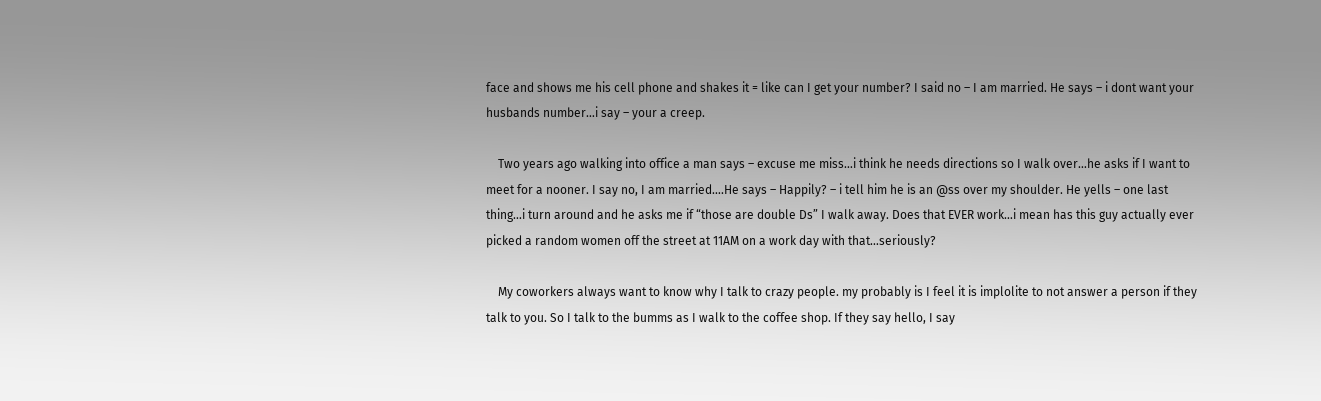face and shows me his cell phone and shakes it = like can I get your number? I said no – I am married. He says – i dont want your husbands number…i say – your a creep.

    Two years ago walking into office a man says – excuse me miss…i think he needs directions so I walk over…he asks if I want to meet for a nooner. I say no, I am married….He says – Happily? – i tell him he is an @ss over my shoulder. He yells – one last thing…i turn around and he asks me if “those are double Ds” I walk away. Does that EVER work…i mean has this guy actually ever picked a random women off the street at 11AM on a work day with that…seriously?

    My coworkers always want to know why I talk to crazy people. my probably is I feel it is implolite to not answer a person if they talk to you. So I talk to the bumms as I walk to the coffee shop. If they say hello, I say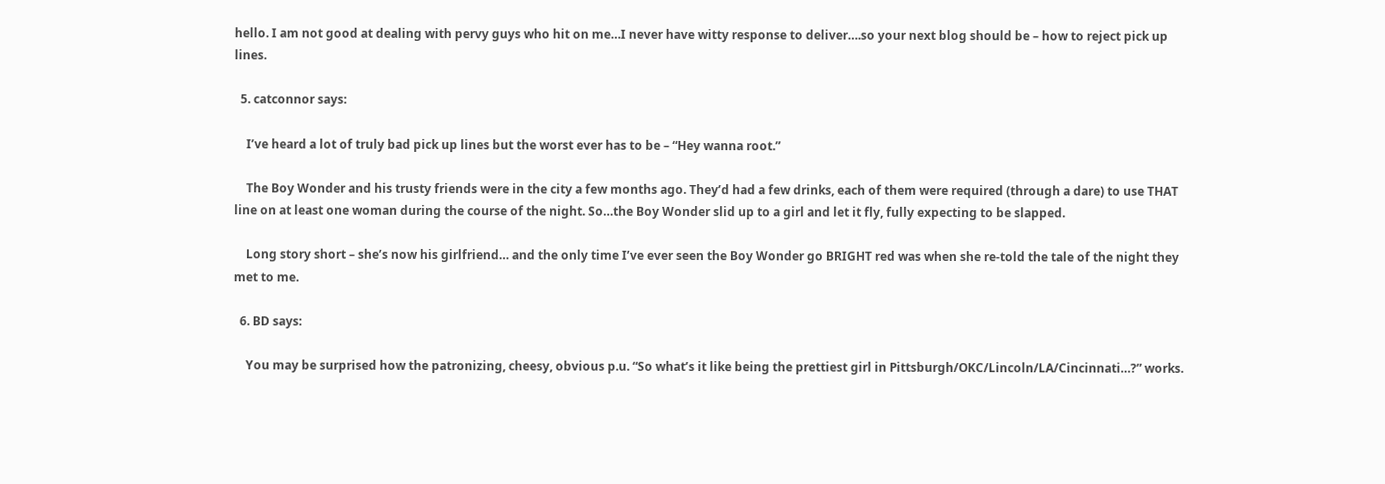hello. I am not good at dealing with pervy guys who hit on me…I never have witty response to deliver….so your next blog should be – how to reject pick up lines.

  5. catconnor says:

    I’ve heard a lot of truly bad pick up lines but the worst ever has to be – “Hey wanna root.”

    The Boy Wonder and his trusty friends were in the city a few months ago. They’d had a few drinks, each of them were required (through a dare) to use THAT line on at least one woman during the course of the night. So…the Boy Wonder slid up to a girl and let it fly, fully expecting to be slapped.

    Long story short – she’s now his girlfriend… and the only time I’ve ever seen the Boy Wonder go BRIGHT red was when she re-told the tale of the night they met to me.

  6. BD says:

    You may be surprised how the patronizing, cheesy, obvious p.u. “So what’s it like being the prettiest girl in Pittsburgh/OKC/Lincoln/LA/Cincinnati…?” works.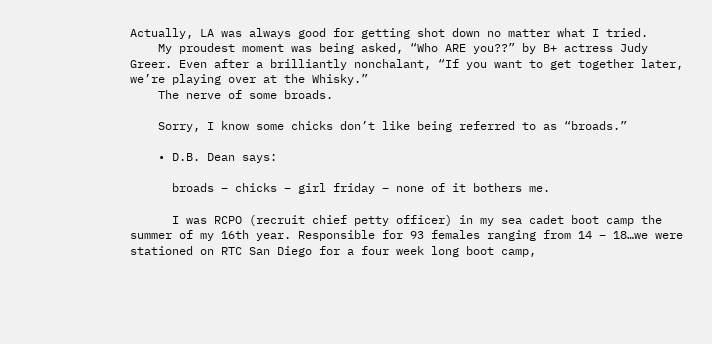Actually, LA was always good for getting shot down no matter what I tried.
    My proudest moment was being asked, “Who ARE you??” by B+ actress Judy Greer. Even after a brilliantly nonchalant, “If you want to get together later, we’re playing over at the Whisky.”
    The nerve of some broads.

    Sorry, I know some chicks don’t like being referred to as “broads.”

    • D.B. Dean says:

      broads – chicks – girl friday – none of it bothers me.

      I was RCPO (recruit chief petty officer) in my sea cadet boot camp the summer of my 16th year. Responsible for 93 females ranging from 14 – 18…we were stationed on RTC San Diego for a four week long boot camp,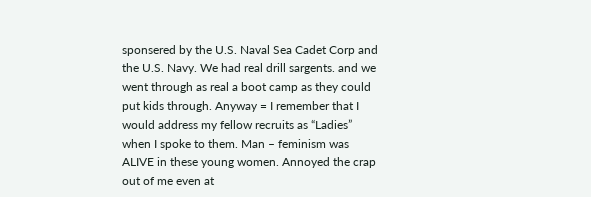sponsered by the U.S. Naval Sea Cadet Corp and the U.S. Navy. We had real drill sargents. and we went through as real a boot camp as they could put kids through. Anyway = I remember that I would address my fellow recruits as “Ladies” when I spoke to them. Man – feminism was ALIVE in these young women. Annoyed the crap out of me even at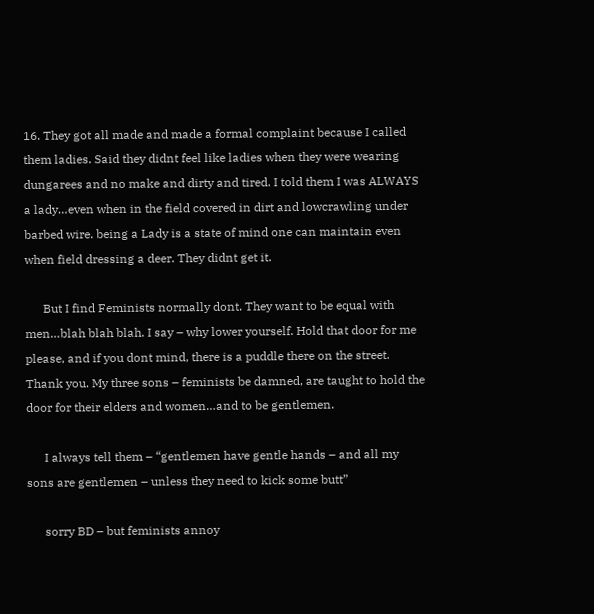16. They got all made and made a formal complaint because I called them ladies. Said they didnt feel like ladies when they were wearing dungarees and no make and dirty and tired. I told them I was ALWAYS a lady…even when in the field covered in dirt and lowcrawling under barbed wire. being a Lady is a state of mind one can maintain even when field dressing a deer. They didnt get it.

      But I find Feminists normally dont. They want to be equal with men…blah blah blah. I say – why lower yourself. Hold that door for me please, and if you dont mind, there is a puddle there on the street. Thank you. My three sons – feminists be damned, are taught to hold the door for their elders and women…and to be gentlemen.

      I always tell them – “gentlemen have gentle hands – and all my sons are gentlemen – unless they need to kick some butt”

      sorry BD – but feminists annoy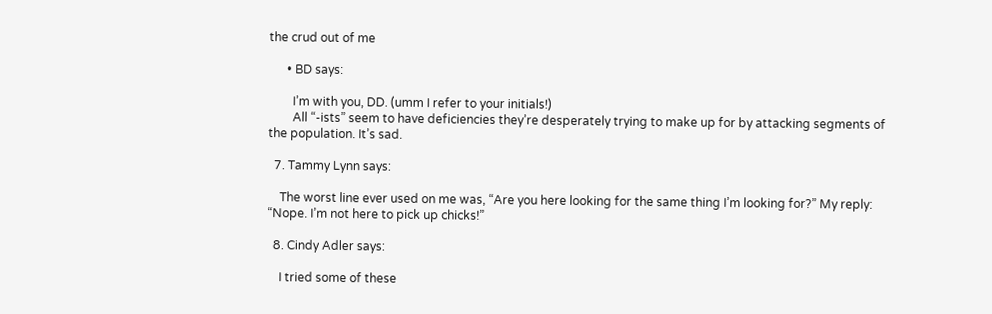the crud out of me

      • BD says:

        I’m with you, DD. (umm I refer to your initials!)
        All “-ists” seem to have deficiencies they’re desperately trying to make up for by attacking segments of the population. It’s sad.

  7. Tammy Lynn says:

    The worst line ever used on me was, “Are you here looking for the same thing I’m looking for?” My reply: “Nope. I’m not here to pick up chicks!”

  8. Cindy Adler says:

    I tried some of these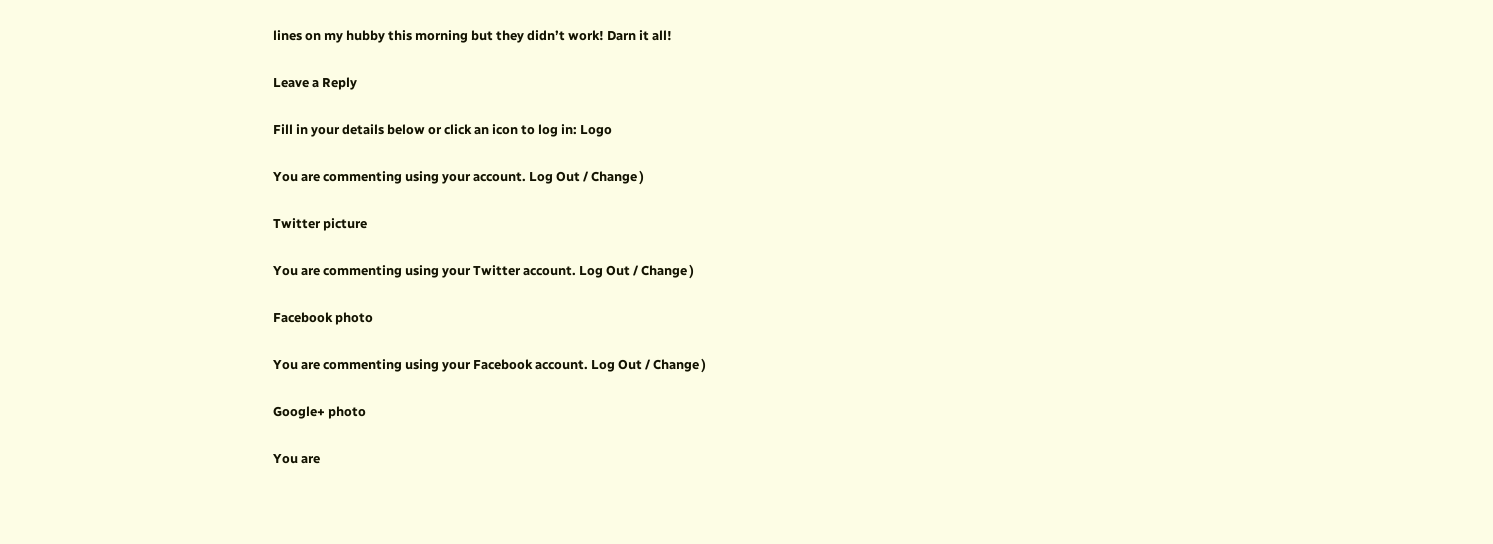lines on my hubby this morning but they didn’t work! Darn it all!

Leave a Reply

Fill in your details below or click an icon to log in: Logo

You are commenting using your account. Log Out / Change )

Twitter picture

You are commenting using your Twitter account. Log Out / Change )

Facebook photo

You are commenting using your Facebook account. Log Out / Change )

Google+ photo

You are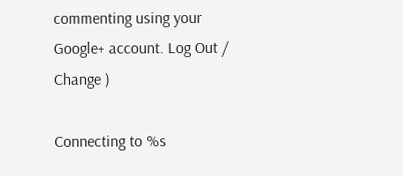commenting using your Google+ account. Log Out / Change )

Connecting to %s